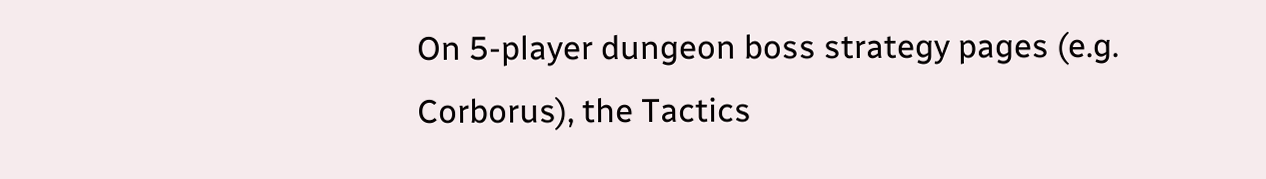On 5-player dungeon boss strategy pages (e.g. Corborus), the Tactics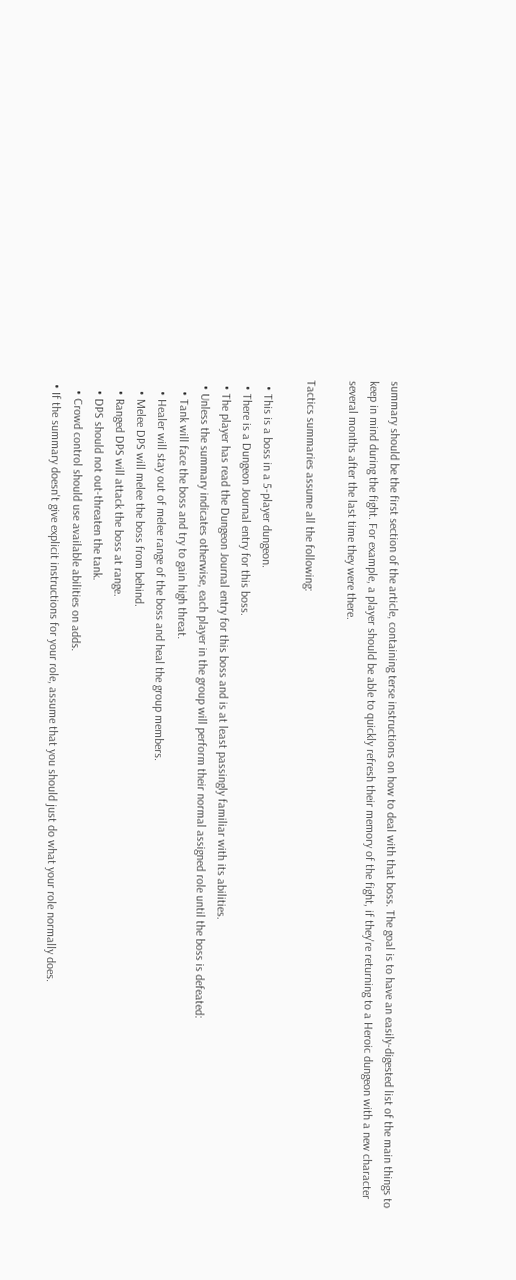summary should be the first section of the article, containing terse instructions on how to deal with that boss. The goal is to have an easily-digested list of the main things to keep in mind during the fight. For example, a player should be able to quickly refresh their memory of the fight, if they're returning to a Heroic dungeon with a new character several months after the last time they were there.

Tactics summaries assume all the following:

  • This is a boss in a 5-player dungeon.
  • There is a Dungeon Journal entry for this boss.
  • The player has read the Dungeon Journal entry for this boss and is at least passingly familiar with its abilities.
  • Unless the summary indicates otherwise, each player in the group will perform their normal assigned role until the boss is defeated:
    • Tank will face the boss and try to gain high threat.
    • Healer will stay out of melee range of the boss and heal the group members.
    • Melee DPS will melee the boss from behind.
    • Ranged DPS will attack the boss at range.
    • DPS should not out-threaten the tank.
    • Crowd control should use available abilities on adds.
  • If the summary doesn't give explicit instructions for your role, assume that you should just do what your role normally does.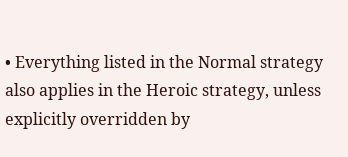• Everything listed in the Normal strategy also applies in the Heroic strategy, unless explicitly overridden by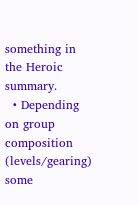something in the Heroic summary.
  • Depending on group composition (levels/gearing) some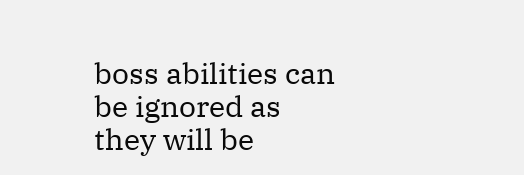boss abilities can be ignored as they will be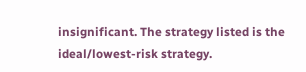insignificant. The strategy listed is the ideal/lowest-risk strategy.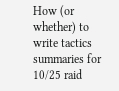How (or whether) to write tactics summaries for 10/25 raid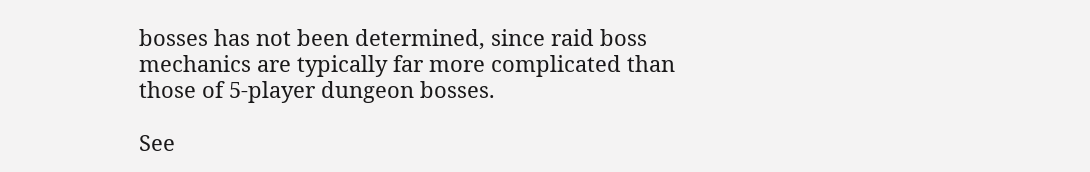bosses has not been determined, since raid boss mechanics are typically far more complicated than those of 5-player dungeon bosses.

See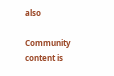also

Community content is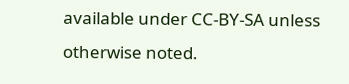available under CC-BY-SA unless otherwise noted.